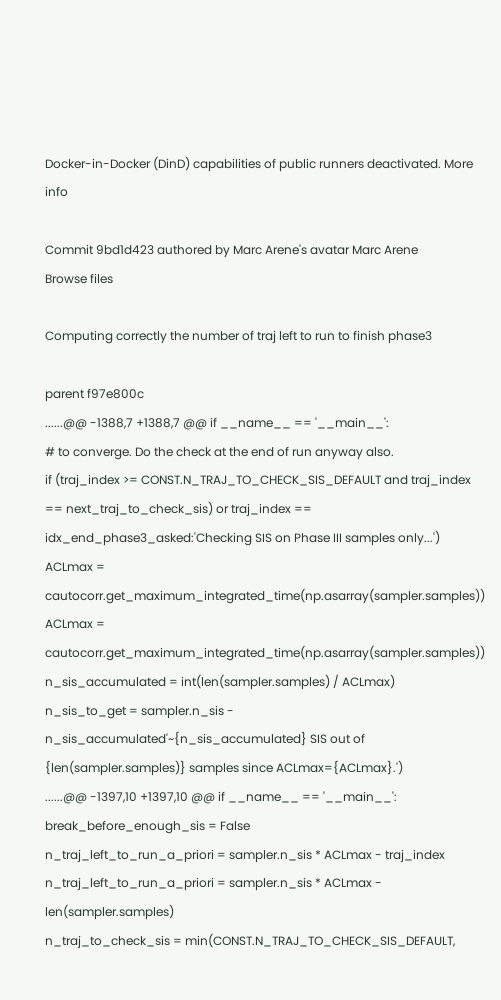Docker-in-Docker (DinD) capabilities of public runners deactivated. More info

Commit 9bd1d423 authored by Marc Arene's avatar Marc Arene
Browse files

Computing correctly the number of traj left to run to finish phase3

parent f97e800c
......@@ -1388,7 +1388,7 @@ if __name__ == '__main__':
# to converge. Do the check at the end of run anyway also.
if (traj_index >= CONST.N_TRAJ_TO_CHECK_SIS_DEFAULT and traj_index == next_traj_to_check_sis) or traj_index == idx_end_phase3_asked:'Checking SIS on Phase III samples only...')
ACLmax = cautocorr.get_maximum_integrated_time(np.asarray(sampler.samples))
ACLmax = cautocorr.get_maximum_integrated_time(np.asarray(sampler.samples))
n_sis_accumulated = int(len(sampler.samples) / ACLmax)
n_sis_to_get = sampler.n_sis - n_sis_accumulated'~{n_sis_accumulated} SIS out of {len(sampler.samples)} samples since ACLmax={ACLmax}.')
......@@ -1397,10 +1397,10 @@ if __name__ == '__main__':
break_before_enough_sis = False
n_traj_left_to_run_a_priori = sampler.n_sis * ACLmax - traj_index
n_traj_left_to_run_a_priori = sampler.n_sis * ACLmax - len(sampler.samples)
n_traj_to_check_sis = min(CONST.N_TRAJ_TO_CHECK_SIS_DEFAULT,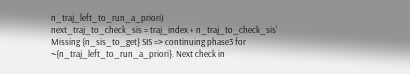n_traj_left_to_run_a_priori)
next_traj_to_check_sis = traj_index + n_traj_to_check_sis' Missing {n_sis_to_get} SIS => continuing phase3 for ~{n_traj_left_to_run_a_priori}. Next check in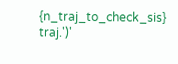{n_traj_to_check_sis} traj.')'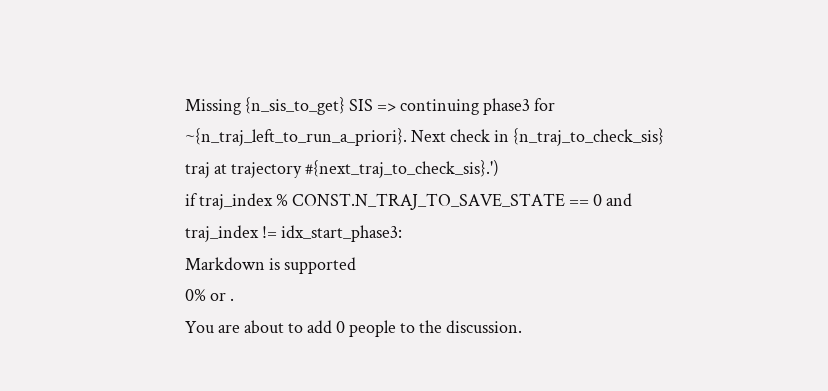Missing {n_sis_to_get} SIS => continuing phase3 for ~{n_traj_left_to_run_a_priori}. Next check in {n_traj_to_check_sis} traj at trajectory #{next_traj_to_check_sis}.')
if traj_index % CONST.N_TRAJ_TO_SAVE_STATE == 0 and traj_index != idx_start_phase3:
Markdown is supported
0% or .
You are about to add 0 people to the discussion.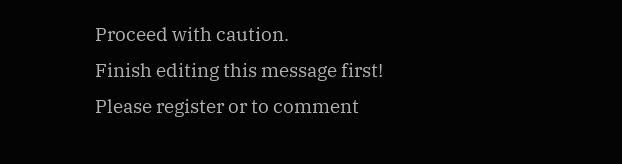Proceed with caution.
Finish editing this message first!
Please register or to comment